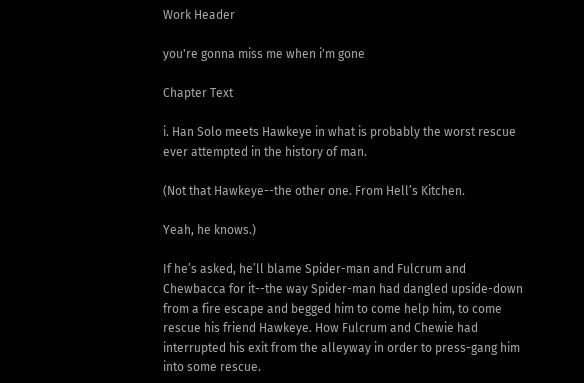Work Header

you're gonna miss me when i'm gone

Chapter Text

i. Han Solo meets Hawkeye in what is probably the worst rescue ever attempted in the history of man.

(Not that Hawkeye--the other one. From Hell’s Kitchen.

Yeah, he knows.)

If he’s asked, he’ll blame Spider-man and Fulcrum and Chewbacca for it--the way Spider-man had dangled upside-down from a fire escape and begged him to come help him, to come rescue his friend Hawkeye. How Fulcrum and Chewie had interrupted his exit from the alleyway in order to press-gang him into some rescue.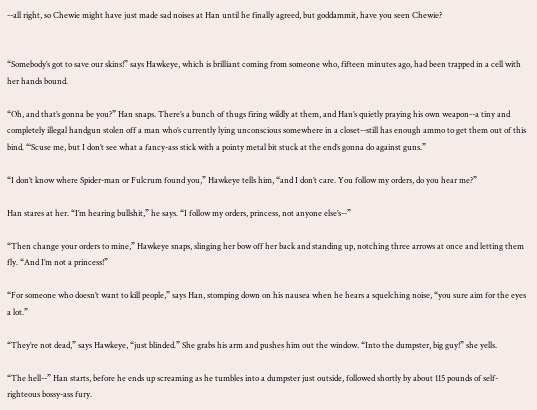--all right, so Chewie might have just made sad noises at Han until he finally agreed, but goddammit, have you seen Chewie?


“Somebody’s got to save our skins!” says Hawkeye, which is brilliant coming from someone who, fifteen minutes ago, had been trapped in a cell with her hands bound.

“Oh, and that’s gonna be you?” Han snaps. There’s a bunch of thugs firing wildly at them, and Han’s quietly praying his own weapon--a tiny and completely illegal handgun stolen off a man who’s currently lying unconscious somewhere in a closet--still has enough ammo to get them out of this bind. “‘Scuse me, but I don’t see what a fancy-ass stick with a pointy metal bit stuck at the end’s gonna do against guns.”

“I don’t know where Spider-man or Fulcrum found you,” Hawkeye tells him, “and I don’t care. You follow my orders, do you hear me?”

Han stares at her. “I’m hearing bullshit,” he says. “I follow my orders, princess, not anyone else’s--”

“Then change your orders to mine,” Hawkeye snaps, slinging her bow off her back and standing up, notching three arrows at once and letting them fly. “And I’m not a princess!”

“For someone who doesn’t want to kill people,” says Han, stomping down on his nausea when he hears a squelching noise, “you sure aim for the eyes a lot.”

“They’re not dead,” says Hawkeye, “just blinded.” She grabs his arm and pushes him out the window. “Into the dumpster, big guy!” she yells.

“The hell--” Han starts, before he ends up screaming as he tumbles into a dumpster just outside, followed shortly by about 115 pounds of self-righteous bossy-ass fury.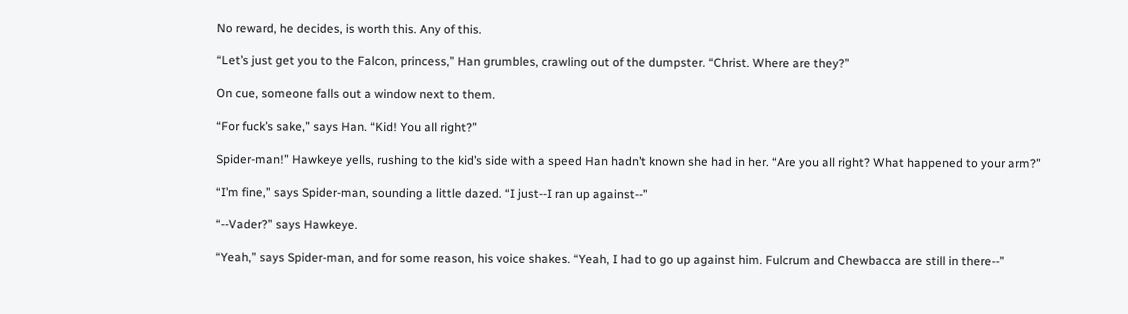No reward, he decides, is worth this. Any of this.

“Let’s just get you to the Falcon, princess,” Han grumbles, crawling out of the dumpster. “Christ. Where are they?”

On cue, someone falls out a window next to them.

“For fuck’s sake,” says Han. “Kid! You all right?”

Spider-man!” Hawkeye yells, rushing to the kid’s side with a speed Han hadn’t known she had in her. “Are you all right? What happened to your arm?”

“I’m fine,” says Spider-man, sounding a little dazed. “I just--I ran up against--”

“--Vader?” says Hawkeye.

“Yeah,” says Spider-man, and for some reason, his voice shakes. “Yeah, I had to go up against him. Fulcrum and Chewbacca are still in there--”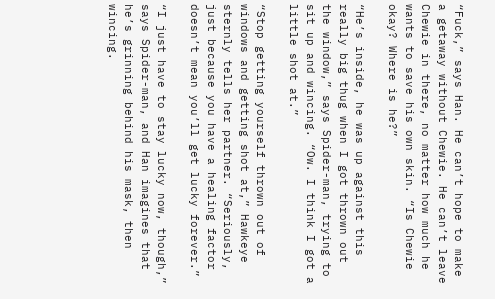“Fuck,” says Han. He can’t hope to make a getaway without Chewie. He can’t leave Chewie in there, no matter how much he wants to save his own skin. “Is Chewie okay? Where is he?”

“He’s inside, he was up against this really big thug when I got thrown out the window,” says Spider-man, trying to sit up and wincing. “Ow. I think I got a little shot at.”

“Stop getting yourself thrown out of windows and getting shot at,” Hawkeye sternly tells her partner. “Seriously, just because you have a healing factor doesn’t mean you’ll get lucky forever.”

“I just have to stay lucky now, though,” says Spider-man, and Han imagines that he’s grinning behind his mask, then wincing.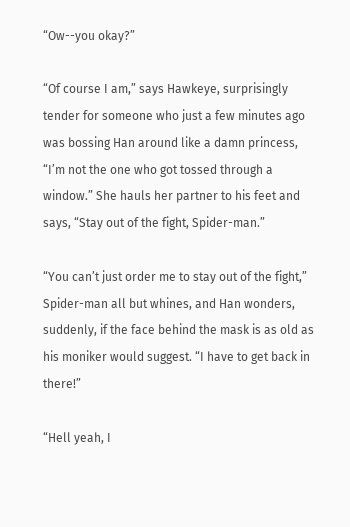“Ow--you okay?”

“Of course I am,” says Hawkeye, surprisingly tender for someone who just a few minutes ago was bossing Han around like a damn princess, “I’m not the one who got tossed through a window.” She hauls her partner to his feet and says, “Stay out of the fight, Spider-man.”

“You can’t just order me to stay out of the fight,” Spider-man all but whines, and Han wonders, suddenly, if the face behind the mask is as old as his moniker would suggest. “I have to get back in there!”

“Hell yeah, I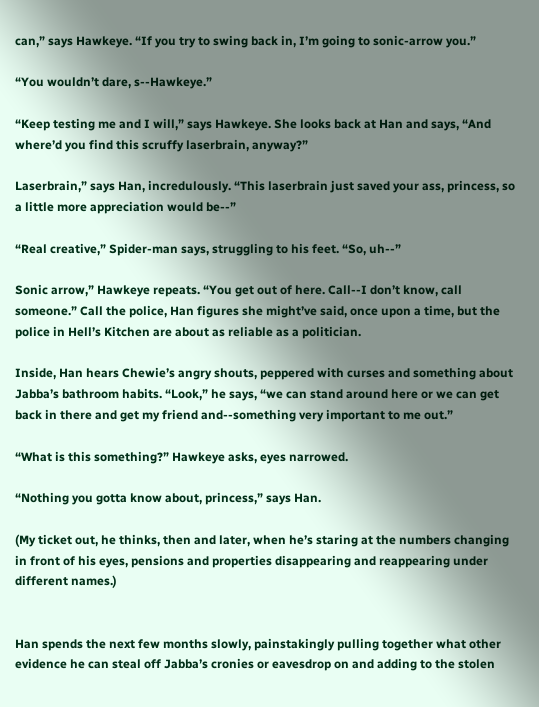can,” says Hawkeye. “If you try to swing back in, I’m going to sonic-arrow you.”

“You wouldn’t dare, s--Hawkeye.”

“Keep testing me and I will,” says Hawkeye. She looks back at Han and says, “And where’d you find this scruffy laserbrain, anyway?”

Laserbrain,” says Han, incredulously. “This laserbrain just saved your ass, princess, so a little more appreciation would be--”

“Real creative,” Spider-man says, struggling to his feet. “So, uh--”

Sonic arrow,” Hawkeye repeats. “You get out of here. Call--I don’t know, call someone.” Call the police, Han figures she might’ve said, once upon a time, but the police in Hell’s Kitchen are about as reliable as a politician.

Inside, Han hears Chewie’s angry shouts, peppered with curses and something about Jabba’s bathroom habits. “Look,” he says, “we can stand around here or we can get back in there and get my friend and--something very important to me out.”

“What is this something?” Hawkeye asks, eyes narrowed.

“Nothing you gotta know about, princess,” says Han.

(My ticket out, he thinks, then and later, when he’s staring at the numbers changing in front of his eyes, pensions and properties disappearing and reappearing under different names.)


Han spends the next few months slowly, painstakingly pulling together what other evidence he can steal off Jabba’s cronies or eavesdrop on and adding to the stolen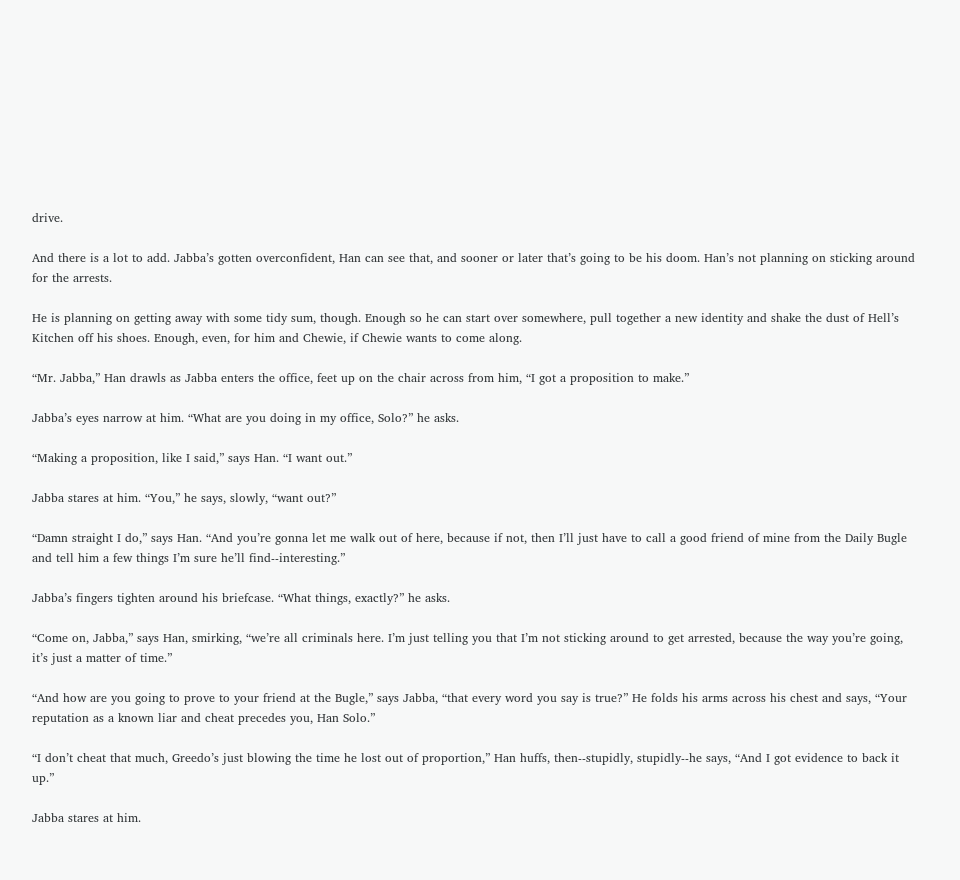drive.

And there is a lot to add. Jabba’s gotten overconfident, Han can see that, and sooner or later that’s going to be his doom. Han’s not planning on sticking around for the arrests.

He is planning on getting away with some tidy sum, though. Enough so he can start over somewhere, pull together a new identity and shake the dust of Hell’s Kitchen off his shoes. Enough, even, for him and Chewie, if Chewie wants to come along.

“Mr. Jabba,” Han drawls as Jabba enters the office, feet up on the chair across from him, “I got a proposition to make.”

Jabba’s eyes narrow at him. “What are you doing in my office, Solo?” he asks.

“Making a proposition, like I said,” says Han. “I want out.”

Jabba stares at him. “You,” he says, slowly, “want out?”

“Damn straight I do,” says Han. “And you’re gonna let me walk out of here, because if not, then I’ll just have to call a good friend of mine from the Daily Bugle and tell him a few things I’m sure he’ll find--interesting.”

Jabba’s fingers tighten around his briefcase. “What things, exactly?” he asks.

“Come on, Jabba,” says Han, smirking, “we’re all criminals here. I’m just telling you that I’m not sticking around to get arrested, because the way you’re going, it’s just a matter of time.”

“And how are you going to prove to your friend at the Bugle,” says Jabba, “that every word you say is true?” He folds his arms across his chest and says, “Your reputation as a known liar and cheat precedes you, Han Solo.”

“I don’t cheat that much, Greedo’s just blowing the time he lost out of proportion,” Han huffs, then--stupidly, stupidly--he says, “And I got evidence to back it up.”

Jabba stares at him.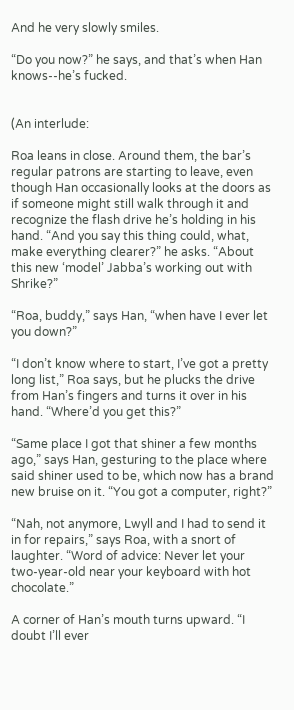And he very slowly smiles.

“Do you now?” he says, and that’s when Han knows--he’s fucked.


(An interlude:

Roa leans in close. Around them, the bar’s regular patrons are starting to leave, even though Han occasionally looks at the doors as if someone might still walk through it and recognize the flash drive he’s holding in his hand. “And you say this thing could, what, make everything clearer?” he asks. “About this new ‘model’ Jabba’s working out with Shrike?”

“Roa, buddy,” says Han, “when have I ever let you down?”

“I don’t know where to start, I’ve got a pretty long list,” Roa says, but he plucks the drive from Han’s fingers and turns it over in his hand. “Where’d you get this?”

“Same place I got that shiner a few months ago,” says Han, gesturing to the place where said shiner used to be, which now has a brand new bruise on it. “You got a computer, right?”

“Nah, not anymore, Lwyll and I had to send it in for repairs,” says Roa, with a snort of laughter. “Word of advice: Never let your two-year-old near your keyboard with hot chocolate.”

A corner of Han’s mouth turns upward. “I doubt I’ll ever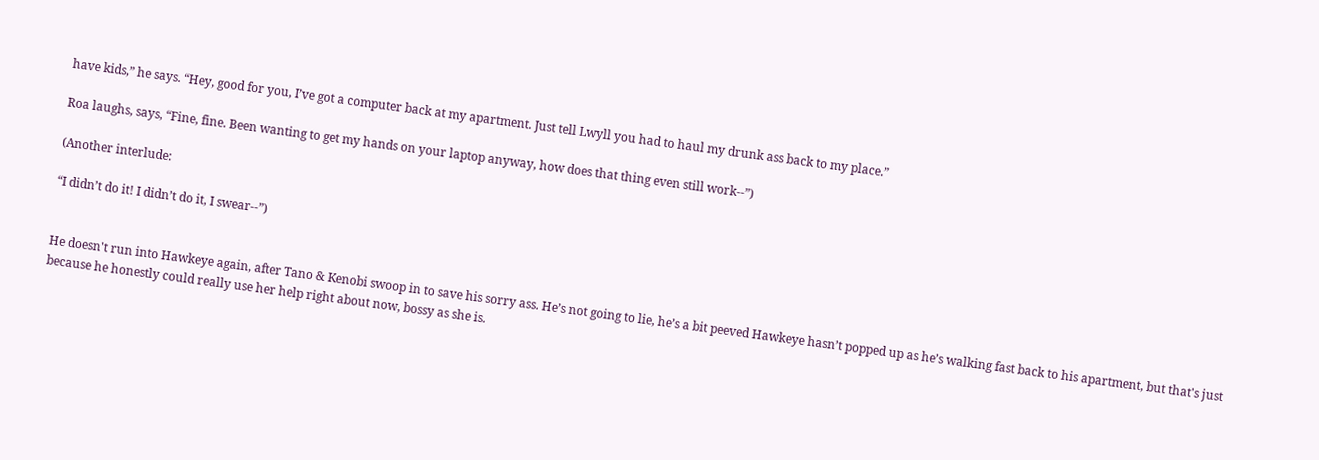have kids,” he says. “Hey, good for you, I’ve got a computer back at my apartment. Just tell Lwyll you had to haul my drunk ass back to my place.”

Roa laughs, says, “Fine, fine. Been wanting to get my hands on your laptop anyway, how does that thing even still work--”)

(Another interlude:

“I didn’t do it! I didn’t do it, I swear--”)


He doesn't run into Hawkeye again, after Tano & Kenobi swoop in to save his sorry ass. He’s not going to lie, he’s a bit peeved Hawkeye hasn’t popped up as he’s walking fast back to his apartment, but that's just because he honestly could really use her help right about now, bossy as she is.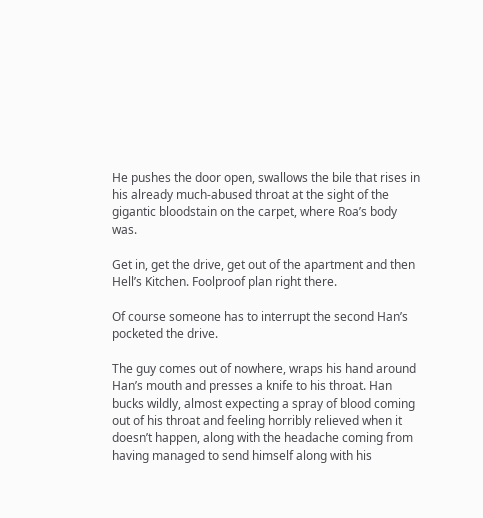He pushes the door open, swallows the bile that rises in his already much-abused throat at the sight of the gigantic bloodstain on the carpet, where Roa’s body was.

Get in, get the drive, get out of the apartment and then Hell’s Kitchen. Foolproof plan right there.

Of course someone has to interrupt the second Han’s pocketed the drive.

The guy comes out of nowhere, wraps his hand around Han’s mouth and presses a knife to his throat. Han bucks wildly, almost expecting a spray of blood coming out of his throat and feeling horribly relieved when it doesn’t happen, along with the headache coming from having managed to send himself along with his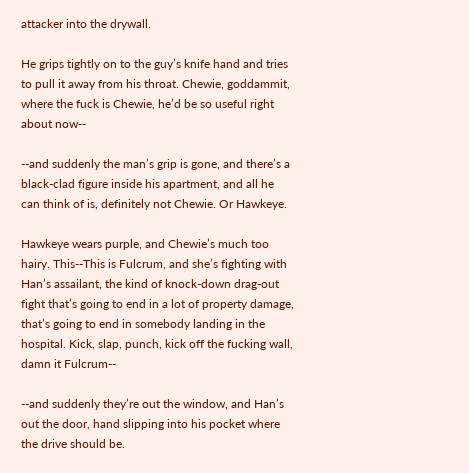attacker into the drywall.

He grips tightly on to the guy’s knife hand and tries to pull it away from his throat. Chewie, goddammit, where the fuck is Chewie, he’d be so useful right about now--

--and suddenly the man’s grip is gone, and there’s a black-clad figure inside his apartment, and all he can think of is, definitely not Chewie. Or Hawkeye.

Hawkeye wears purple, and Chewie’s much too hairy. This--This is Fulcrum, and she’s fighting with Han’s assailant, the kind of knock-down drag-out fight that’s going to end in a lot of property damage, that’s going to end in somebody landing in the hospital. Kick, slap, punch, kick off the fucking wall, damn it Fulcrum--

--and suddenly they’re out the window, and Han’s out the door, hand slipping into his pocket where the drive should be.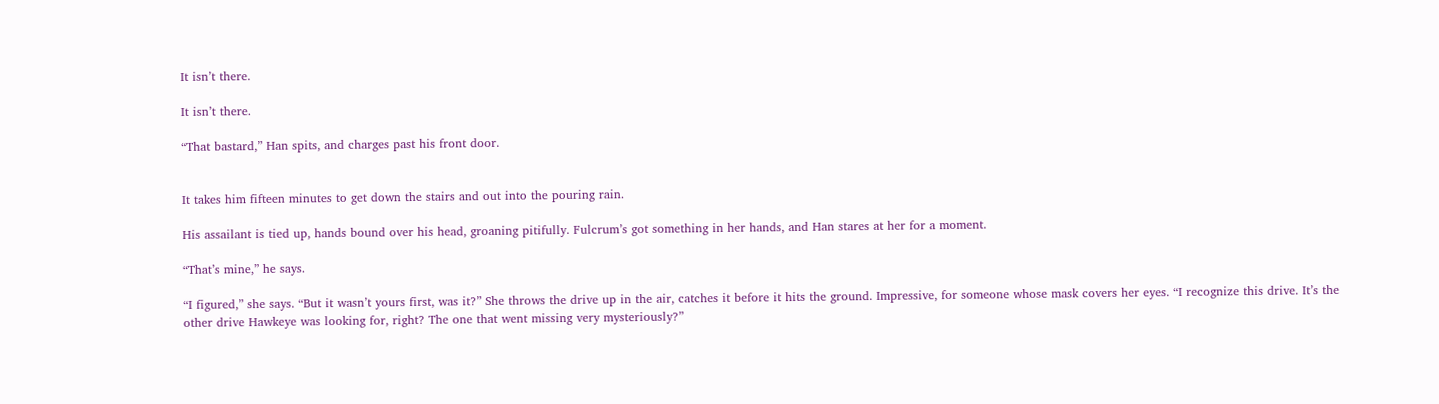It isn’t there.

It isn’t there.

“That bastard,” Han spits, and charges past his front door.


It takes him fifteen minutes to get down the stairs and out into the pouring rain.

His assailant is tied up, hands bound over his head, groaning pitifully. Fulcrum’s got something in her hands, and Han stares at her for a moment.

“That’s mine,” he says.

“I figured,” she says. “But it wasn’t yours first, was it?” She throws the drive up in the air, catches it before it hits the ground. Impressive, for someone whose mask covers her eyes. “I recognize this drive. It’s the other drive Hawkeye was looking for, right? The one that went missing very mysteriously?”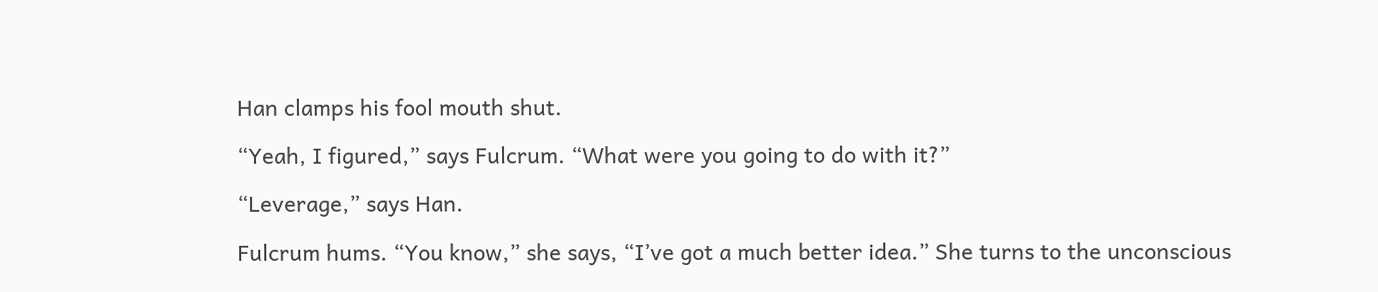Han clamps his fool mouth shut.

“Yeah, I figured,” says Fulcrum. “What were you going to do with it?”

“Leverage,” says Han.

Fulcrum hums. “You know,” she says, “I’ve got a much better idea.” She turns to the unconscious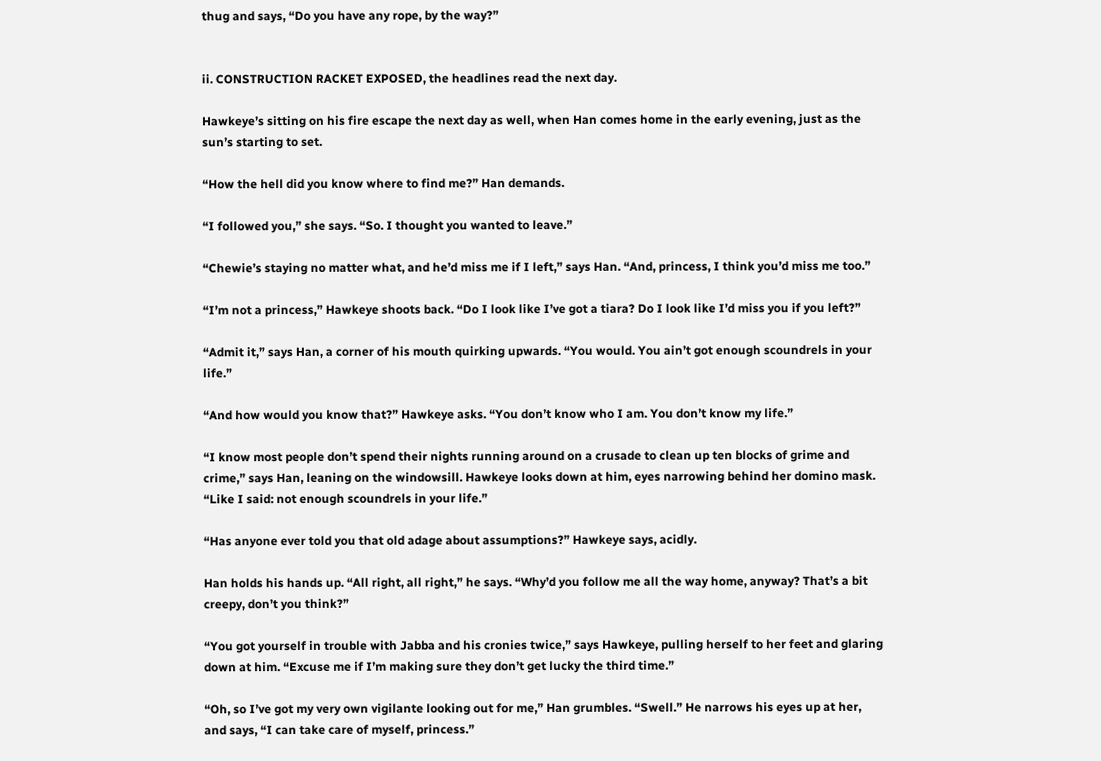thug and says, “Do you have any rope, by the way?”


ii. CONSTRUCTION RACKET EXPOSED, the headlines read the next day.

Hawkeye’s sitting on his fire escape the next day as well, when Han comes home in the early evening, just as the sun’s starting to set.

“How the hell did you know where to find me?” Han demands.

“I followed you,” she says. “So. I thought you wanted to leave.”

“Chewie’s staying no matter what, and he’d miss me if I left,” says Han. “And, princess, I think you’d miss me too.”

“I’m not a princess,” Hawkeye shoots back. “Do I look like I’ve got a tiara? Do I look like I’d miss you if you left?”

“Admit it,” says Han, a corner of his mouth quirking upwards. “You would. You ain’t got enough scoundrels in your life.”

“And how would you know that?” Hawkeye asks. “You don’t know who I am. You don’t know my life.”

“I know most people don’t spend their nights running around on a crusade to clean up ten blocks of grime and crime,” says Han, leaning on the windowsill. Hawkeye looks down at him, eyes narrowing behind her domino mask. “Like I said: not enough scoundrels in your life.”

“Has anyone ever told you that old adage about assumptions?” Hawkeye says, acidly.

Han holds his hands up. “All right, all right,” he says. “Why’d you follow me all the way home, anyway? That’s a bit creepy, don’t you think?”

“You got yourself in trouble with Jabba and his cronies twice,” says Hawkeye, pulling herself to her feet and glaring down at him. “Excuse me if I’m making sure they don’t get lucky the third time.”

“Oh, so I’ve got my very own vigilante looking out for me,” Han grumbles. “Swell.” He narrows his eyes up at her, and says, “I can take care of myself, princess.”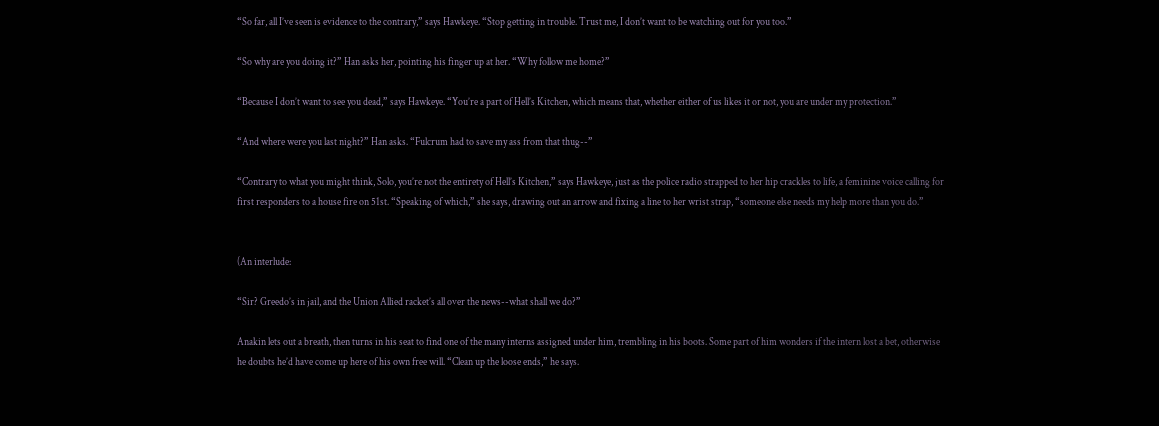“So far, all I’ve seen is evidence to the contrary,” says Hawkeye. “Stop getting in trouble. Trust me, I don’t want to be watching out for you too.”

“So why are you doing it?” Han asks her, pointing his finger up at her. “Why follow me home?”

“Because I don’t want to see you dead,” says Hawkeye. “You’re a part of Hell’s Kitchen, which means that, whether either of us likes it or not, you are under my protection.”

“And where were you last night?” Han asks. “Fulcrum had to save my ass from that thug--”

“Contrary to what you might think, Solo, you’re not the entirety of Hell’s Kitchen,” says Hawkeye, just as the police radio strapped to her hip crackles to life, a feminine voice calling for first responders to a house fire on 51st. “Speaking of which,” she says, drawing out an arrow and fixing a line to her wrist strap, “someone else needs my help more than you do.”


(An interlude:

“Sir? Greedo’s in jail, and the Union Allied racket’s all over the news--what shall we do?”

Anakin lets out a breath, then turns in his seat to find one of the many interns assigned under him, trembling in his boots. Some part of him wonders if the intern lost a bet, otherwise he doubts he’d have come up here of his own free will. “Clean up the loose ends,” he says.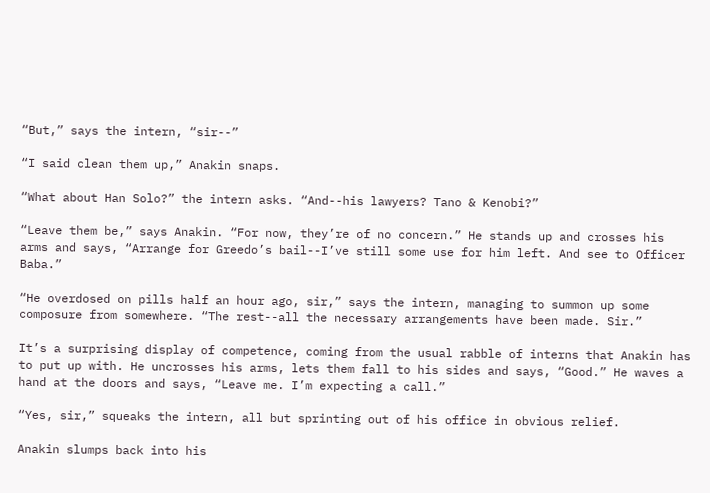“But,” says the intern, “sir--”

“I said clean them up,” Anakin snaps.

“What about Han Solo?” the intern asks. “And--his lawyers? Tano & Kenobi?”

“Leave them be,” says Anakin. “For now, they’re of no concern.” He stands up and crosses his arms and says, “Arrange for Greedo’s bail--I’ve still some use for him left. And see to Officer Baba.”

“He overdosed on pills half an hour ago, sir,” says the intern, managing to summon up some composure from somewhere. “The rest--all the necessary arrangements have been made. Sir.”

It’s a surprising display of competence, coming from the usual rabble of interns that Anakin has to put up with. He uncrosses his arms, lets them fall to his sides and says, “Good.” He waves a hand at the doors and says, “Leave me. I’m expecting a call.”

“Yes, sir,” squeaks the intern, all but sprinting out of his office in obvious relief.

Anakin slumps back into his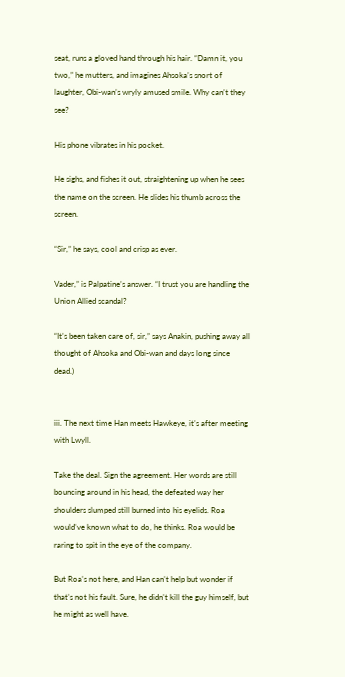seat, runs a gloved hand through his hair. “Damn it, you two,” he mutters, and imagines Ahsoka’s snort of laughter, Obi-wan’s wryly amused smile. Why can’t they see?

His phone vibrates in his pocket.

He sighs, and fishes it out, straightening up when he sees the name on the screen. He slides his thumb across the screen.

“Sir,” he says, cool and crisp as ever.

Vader,” is Palpatine’s answer. “I trust you are handling the Union Allied scandal?

“It’s been taken care of, sir,” says Anakin, pushing away all thought of Ahsoka and Obi-wan and days long since dead.)


iii. The next time Han meets Hawkeye, it’s after meeting with Lwyll.

Take the deal. Sign the agreement. Her words are still bouncing around in his head, the defeated way her shoulders slumped still burned into his eyelids. Roa would’ve known what to do, he thinks. Roa would be raring to spit in the eye of the company.

But Roa’s not here, and Han can’t help but wonder if that’s not his fault. Sure, he didn’t kill the guy himself, but he might as well have.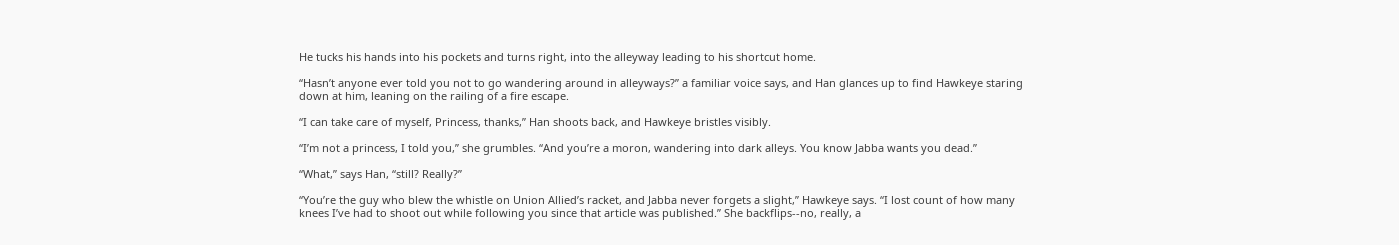He tucks his hands into his pockets and turns right, into the alleyway leading to his shortcut home.

“Hasn’t anyone ever told you not to go wandering around in alleyways?” a familiar voice says, and Han glances up to find Hawkeye staring down at him, leaning on the railing of a fire escape.

“I can take care of myself, Princess, thanks,” Han shoots back, and Hawkeye bristles visibly.

“I’m not a princess, I told you,” she grumbles. “And you’re a moron, wandering into dark alleys. You know Jabba wants you dead.”

“What,” says Han, “still? Really?”

“You’re the guy who blew the whistle on Union Allied’s racket, and Jabba never forgets a slight,” Hawkeye says. “I lost count of how many knees I’ve had to shoot out while following you since that article was published.” She backflips--no, really, a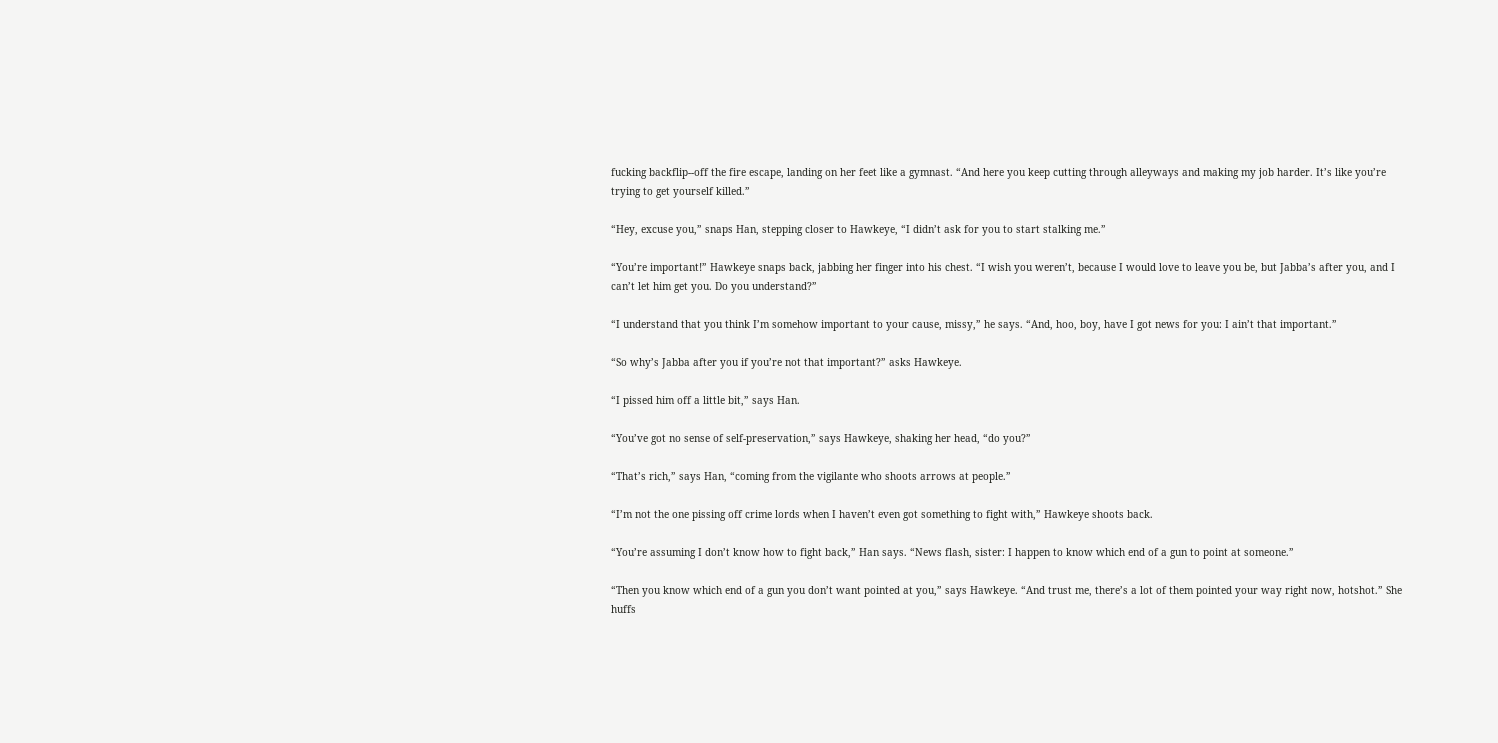fucking backflip--off the fire escape, landing on her feet like a gymnast. “And here you keep cutting through alleyways and making my job harder. It’s like you’re trying to get yourself killed.”

“Hey, excuse you,” snaps Han, stepping closer to Hawkeye, “I didn’t ask for you to start stalking me.”

“You’re important!” Hawkeye snaps back, jabbing her finger into his chest. “I wish you weren’t, because I would love to leave you be, but Jabba’s after you, and I can’t let him get you. Do you understand?”

“I understand that you think I’m somehow important to your cause, missy,” he says. “And, hoo, boy, have I got news for you: I ain’t that important.”

“So why’s Jabba after you if you’re not that important?” asks Hawkeye.

“I pissed him off a little bit,” says Han.

“You’ve got no sense of self-preservation,” says Hawkeye, shaking her head, “do you?”

“That’s rich,” says Han, “coming from the vigilante who shoots arrows at people.”

“I’m not the one pissing off crime lords when I haven’t even got something to fight with,” Hawkeye shoots back.

“You’re assuming I don’t know how to fight back,” Han says. “News flash, sister: I happen to know which end of a gun to point at someone.”

“Then you know which end of a gun you don’t want pointed at you,” says Hawkeye. “And trust me, there’s a lot of them pointed your way right now, hotshot.” She huffs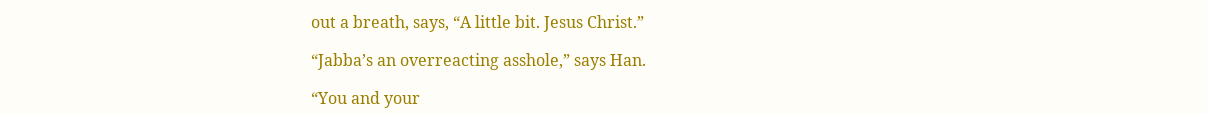out a breath, says, “A little bit. Jesus Christ.”

“Jabba’s an overreacting asshole,” says Han.

“You and your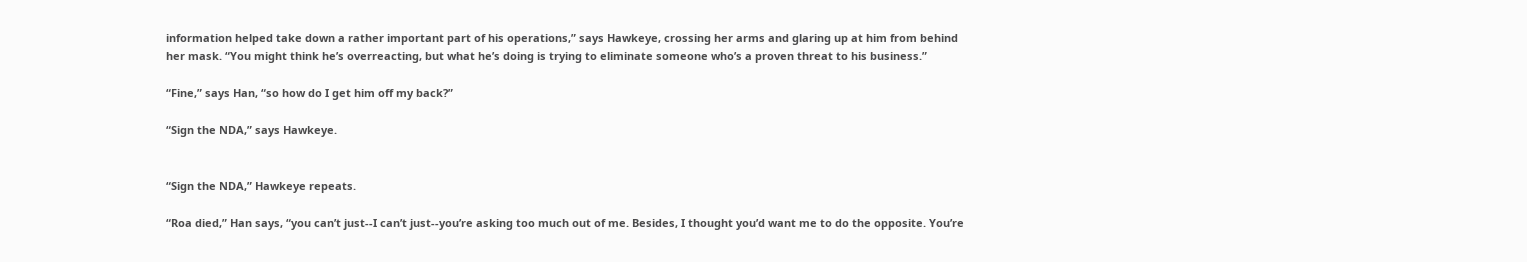information helped take down a rather important part of his operations,” says Hawkeye, crossing her arms and glaring up at him from behind her mask. “You might think he’s overreacting, but what he’s doing is trying to eliminate someone who’s a proven threat to his business.”

“Fine,” says Han, “so how do I get him off my back?”

“Sign the NDA,” says Hawkeye.


“Sign the NDA,” Hawkeye repeats.

“Roa died,” Han says, “you can’t just--I can’t just--you’re asking too much out of me. Besides, I thought you’d want me to do the opposite. You’re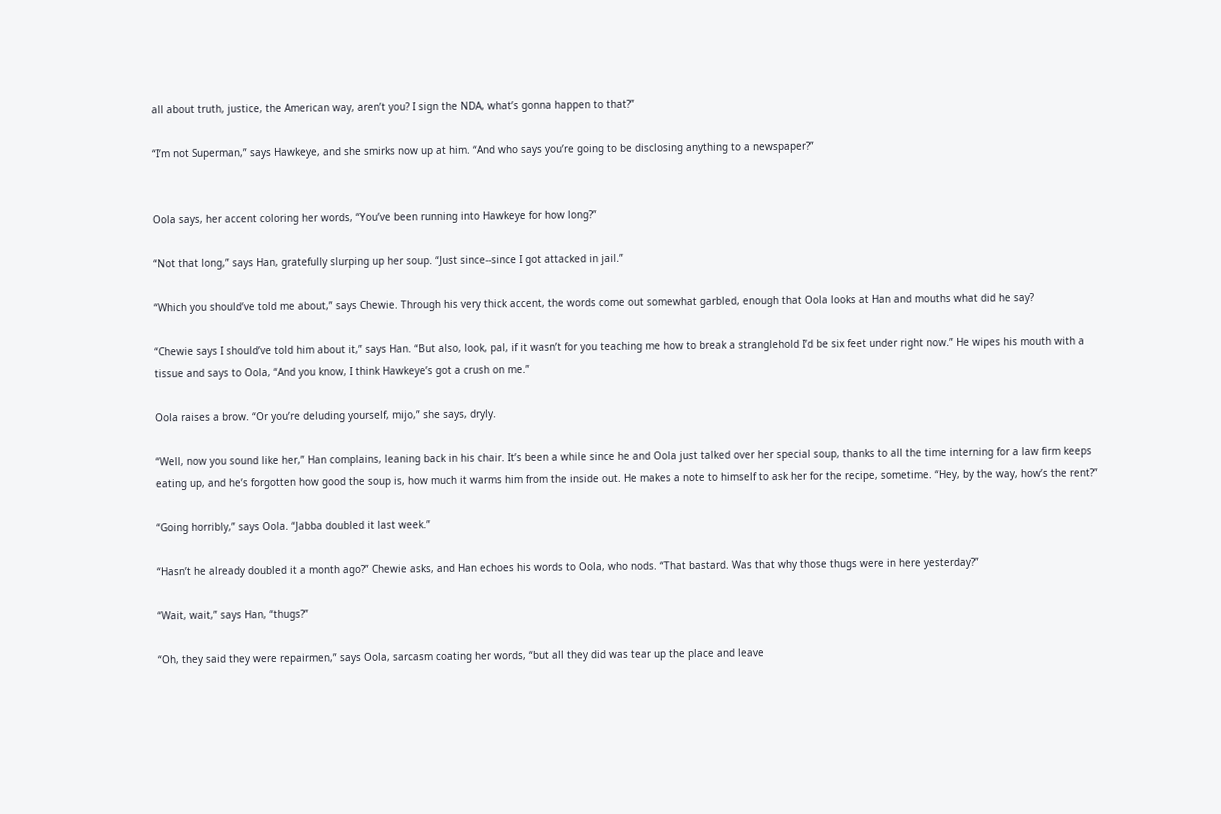all about truth, justice, the American way, aren’t you? I sign the NDA, what’s gonna happen to that?”

“I’m not Superman,” says Hawkeye, and she smirks now up at him. “And who says you’re going to be disclosing anything to a newspaper?”


Oola says, her accent coloring her words, “You’ve been running into Hawkeye for how long?”

“Not that long,” says Han, gratefully slurping up her soup. “Just since--since I got attacked in jail.”

“Which you should’ve told me about,” says Chewie. Through his very thick accent, the words come out somewhat garbled, enough that Oola looks at Han and mouths what did he say?

“Chewie says I should’ve told him about it,” says Han. “But also, look, pal, if it wasn’t for you teaching me how to break a stranglehold I’d be six feet under right now.” He wipes his mouth with a tissue and says to Oola, “And you know, I think Hawkeye’s got a crush on me.”

Oola raises a brow. “Or you’re deluding yourself, mijo,” she says, dryly.

“Well, now you sound like her,” Han complains, leaning back in his chair. It’s been a while since he and Oola just talked over her special soup, thanks to all the time interning for a law firm keeps eating up, and he’s forgotten how good the soup is, how much it warms him from the inside out. He makes a note to himself to ask her for the recipe, sometime. “Hey, by the way, how’s the rent?”

“Going horribly,” says Oola. “Jabba doubled it last week.”

“Hasn’t he already doubled it a month ago?” Chewie asks, and Han echoes his words to Oola, who nods. “That bastard. Was that why those thugs were in here yesterday?”

“Wait, wait,” says Han, “thugs?”

“Oh, they said they were repairmen,” says Oola, sarcasm coating her words, “but all they did was tear up the place and leave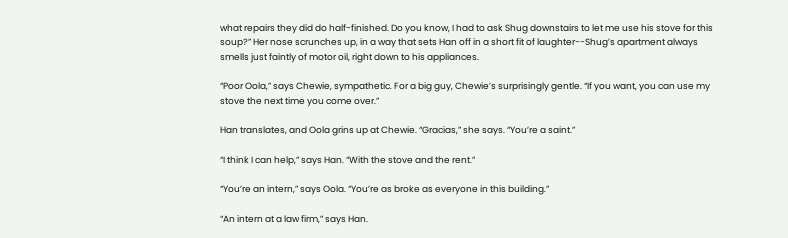what repairs they did do half-finished. Do you know, I had to ask Shug downstairs to let me use his stove for this soup?” Her nose scrunches up, in a way that sets Han off in a short fit of laughter--Shug’s apartment always smells just faintly of motor oil, right down to his appliances.

“Poor Oola,” says Chewie, sympathetic. For a big guy, Chewie’s surprisingly gentle. “If you want, you can use my stove the next time you come over.”

Han translates, and Oola grins up at Chewie. “Gracias,” she says. “You’re a saint.”

“I think I can help,” says Han. “With the stove and the rent.”

“You’re an intern,” says Oola. “You’re as broke as everyone in this building.”

“An intern at a law firm,” says Han.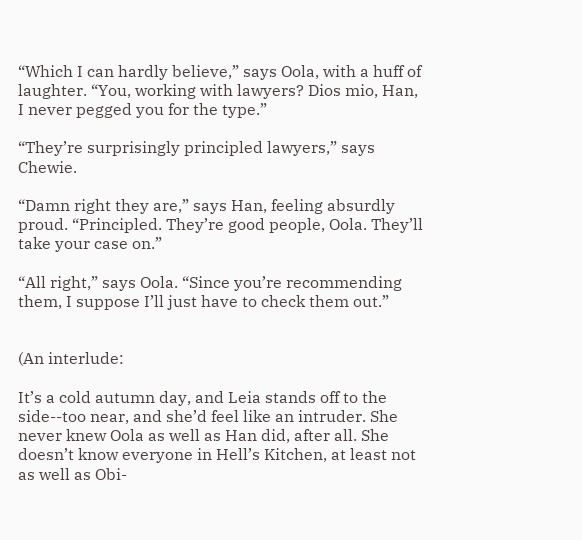“Which I can hardly believe,” says Oola, with a huff of laughter. “You, working with lawyers? Dios mio, Han, I never pegged you for the type.”

“They’re surprisingly principled lawyers,” says Chewie.

“Damn right they are,” says Han, feeling absurdly proud. “Principled. They’re good people, Oola. They’ll take your case on.”

“All right,” says Oola. “Since you’re recommending them, I suppose I’ll just have to check them out.”


(An interlude:

It’s a cold autumn day, and Leia stands off to the side--too near, and she’d feel like an intruder. She never knew Oola as well as Han did, after all. She doesn’t know everyone in Hell’s Kitchen, at least not as well as Obi-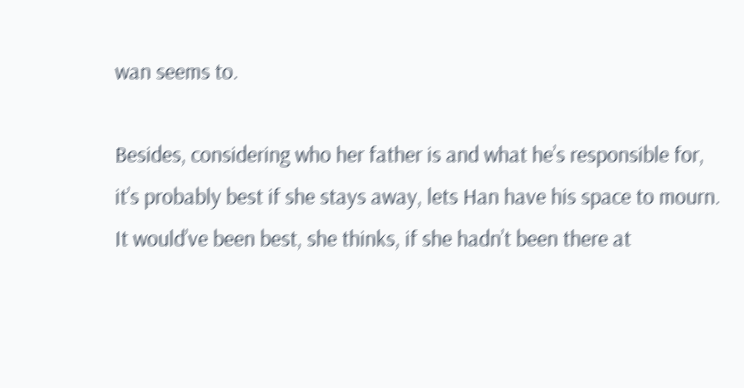wan seems to.

Besides, considering who her father is and what he’s responsible for, it’s probably best if she stays away, lets Han have his space to mourn. It would’ve been best, she thinks, if she hadn’t been there at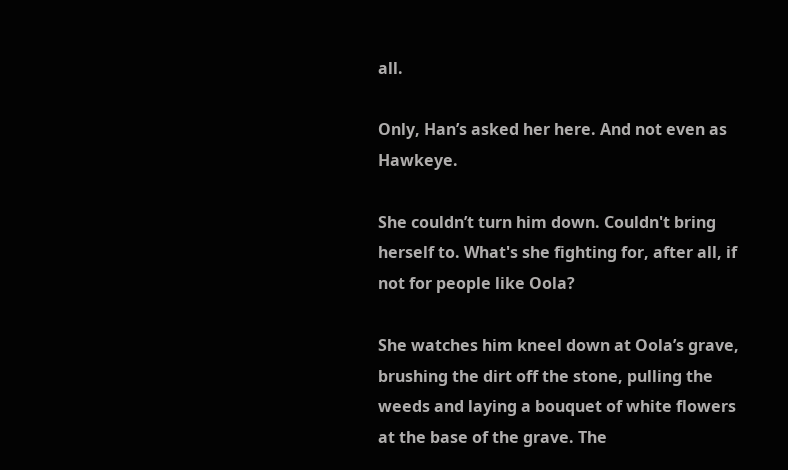all.

Only, Han’s asked her here. And not even as Hawkeye.

She couldn’t turn him down. Couldn't bring herself to. What's she fighting for, after all, if not for people like Oola?

She watches him kneel down at Oola’s grave, brushing the dirt off the stone, pulling the weeds and laying a bouquet of white flowers at the base of the grave. The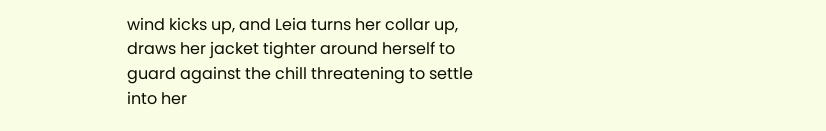wind kicks up, and Leia turns her collar up, draws her jacket tighter around herself to guard against the chill threatening to settle into her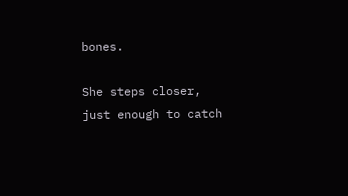bones.

She steps closer, just enough to catch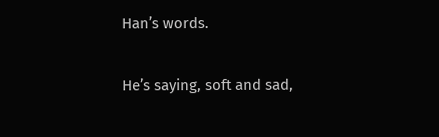Han’s words.

He’s saying, soft and sad,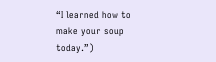“I learned how to make your soup today.”)